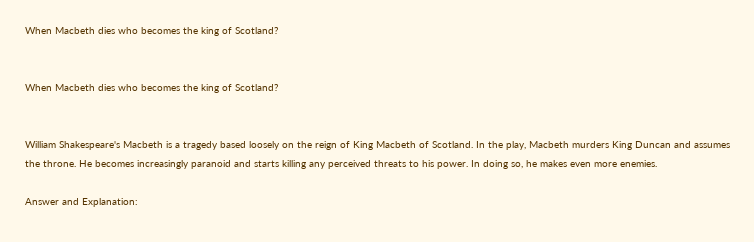When Macbeth dies who becomes the king of Scotland?


When Macbeth dies who becomes the king of Scotland?


William Shakespeare's Macbeth is a tragedy based loosely on the reign of King Macbeth of Scotland. In the play, Macbeth murders King Duncan and assumes the throne. He becomes increasingly paranoid and starts killing any perceived threats to his power. In doing so, he makes even more enemies.

Answer and Explanation: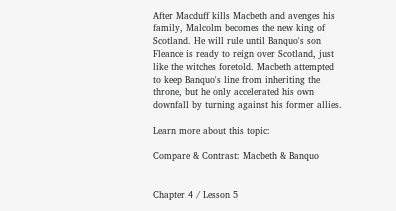After Macduff kills Macbeth and avenges his family, Malcolm becomes the new king of Scotland. He will rule until Banquo's son Fleance is ready to reign over Scotland, just like the witches foretold. Macbeth attempted to keep Banquo's line from inheriting the throne, but he only accelerated his own downfall by turning against his former allies.

Learn more about this topic:

Compare & Contrast: Macbeth & Banquo


Chapter 4 / Lesson 5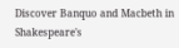Discover Banquo and Macbeth in Shakespeare's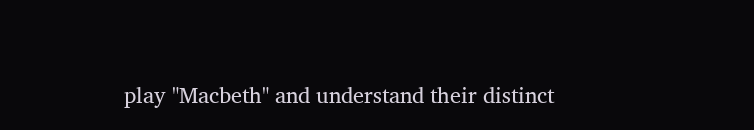play "Macbeth" and understand their distinct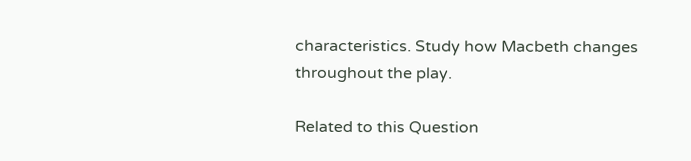characteristics. Study how Macbeth changes throughout the play.

Related to this Question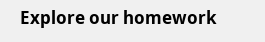Explore our homework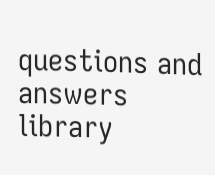questions and answers library